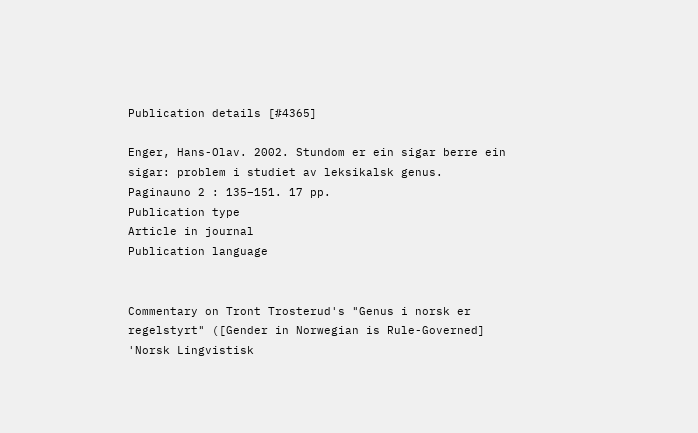Publication details [#4365]

Enger, Hans-Olav. 2002. Stundom er ein sigar berre ein sigar: problem i studiet av leksikalsk genus. Paginauno 2 : 135–151. 17 pp.
Publication type
Article in journal
Publication language


Commentary on Tront Trosterud's "Genus i norsk er regelstyrt" ([Gender in Norwegian is Rule-Governed] 'Norsk Lingvistisk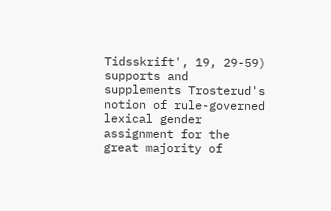Tidsskrift', 19, 29-59) supports and supplements Trosterud's notion of rule-governed lexical gender assignment for the great majority of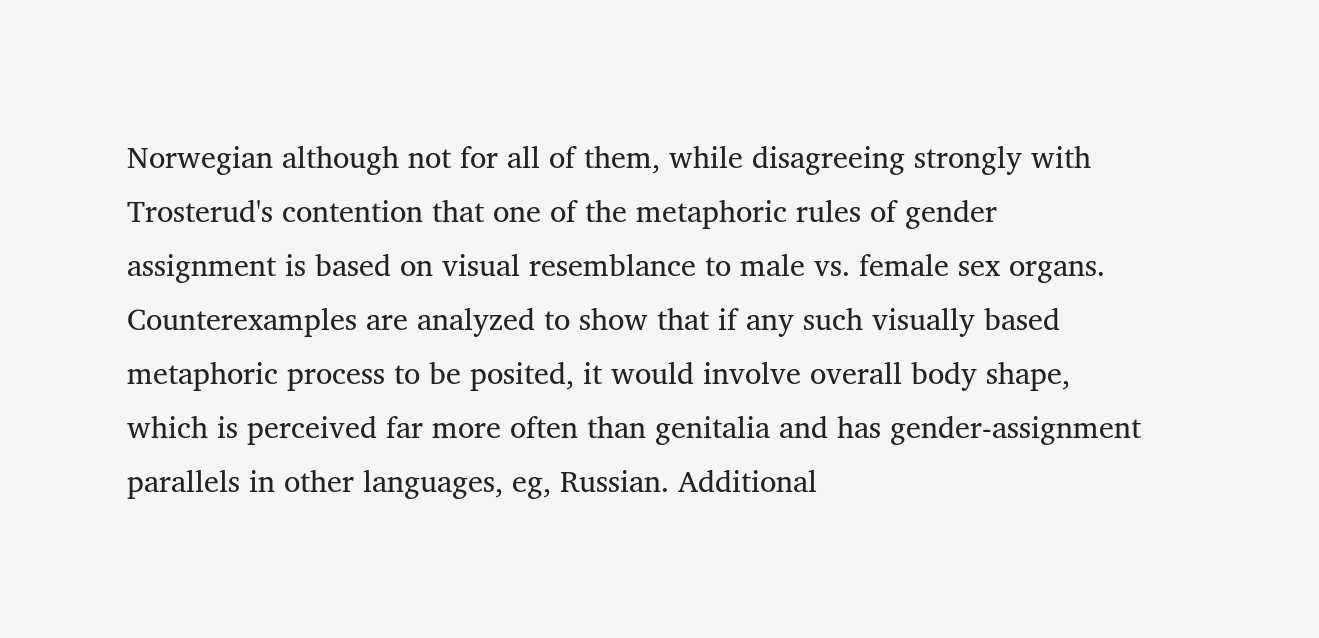Norwegian although not for all of them, while disagreeing strongly with Trosterud's contention that one of the metaphoric rules of gender assignment is based on visual resemblance to male vs. female sex organs. Counterexamples are analyzed to show that if any such visually based metaphoric process to be posited, it would involve overall body shape, which is perceived far more often than genitalia and has gender-assignment parallels in other languages, eg, Russian. Additional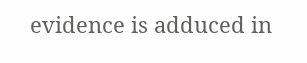evidence is adduced in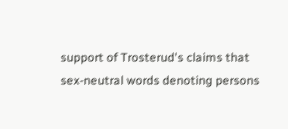support of Trosterud's claims that sex-neutral words denoting persons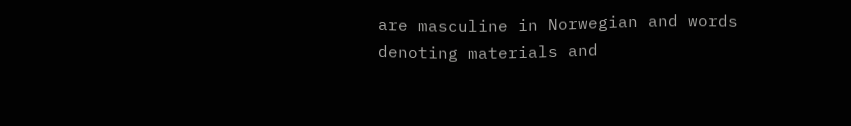are masculine in Norwegian and words denoting materials and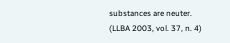substances are neuter. (LLBA 2003, vol. 37, n. 4)